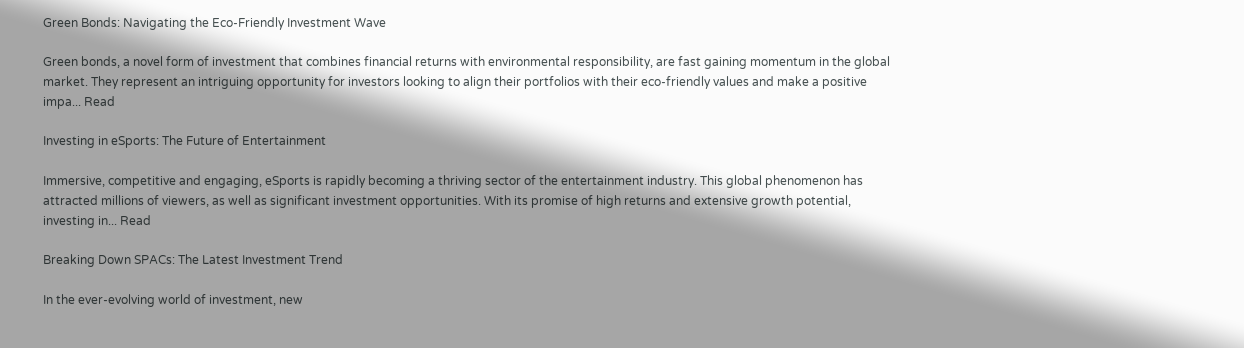Green Bonds: Navigating the Eco-Friendly Investment Wave

Green bonds, a novel form of investment that combines financial returns with environmental responsibility, are fast gaining momentum in the global market. They represent an intriguing opportunity for investors looking to align their portfolios with their eco-friendly values and make a positive impa... Read

Investing in eSports: The Future of Entertainment

Immersive, competitive and engaging, eSports is rapidly becoming a thriving sector of the entertainment industry. This global phenomenon has attracted millions of viewers, as well as significant investment opportunities. With its promise of high returns and extensive growth potential, investing in... Read

Breaking Down SPACs: The Latest Investment Trend

In the ever-evolving world of investment, new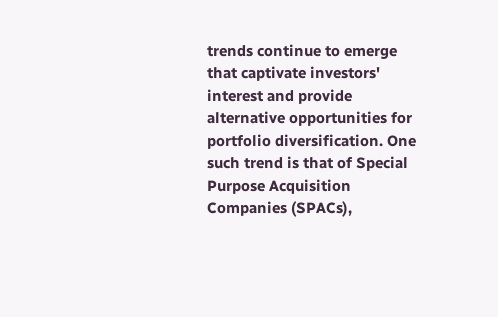trends continue to emerge that captivate investors' interest and provide alternative opportunities for portfolio diversification. One such trend is that of Special Purpose Acquisition Companies (SPACs),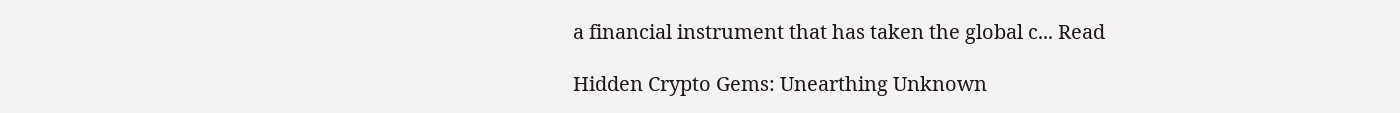a financial instrument that has taken the global c... Read

Hidden Crypto Gems: Unearthing Unknown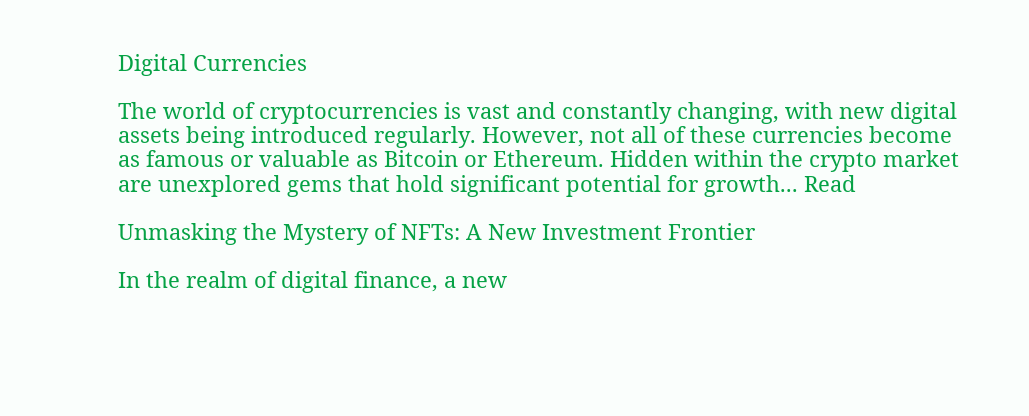Digital Currencies

The world of cryptocurrencies is vast and constantly changing, with new digital assets being introduced regularly. However, not all of these currencies become as famous or valuable as Bitcoin or Ethereum. Hidden within the crypto market are unexplored gems that hold significant potential for growth... Read

Unmasking the Mystery of NFTs: A New Investment Frontier

In the realm of digital finance, a new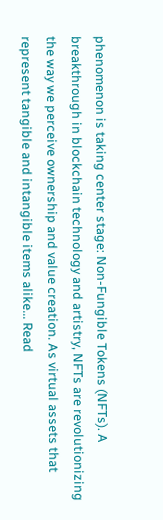phenomenon is taking center stage: Non-Fungible Tokens (NFTs). A breakthrough in blockchain technology and artistry, NFTs are revolutionizing the way we perceive ownership and value creation. As virtual assets that represent tangible and intangible items alike... Read